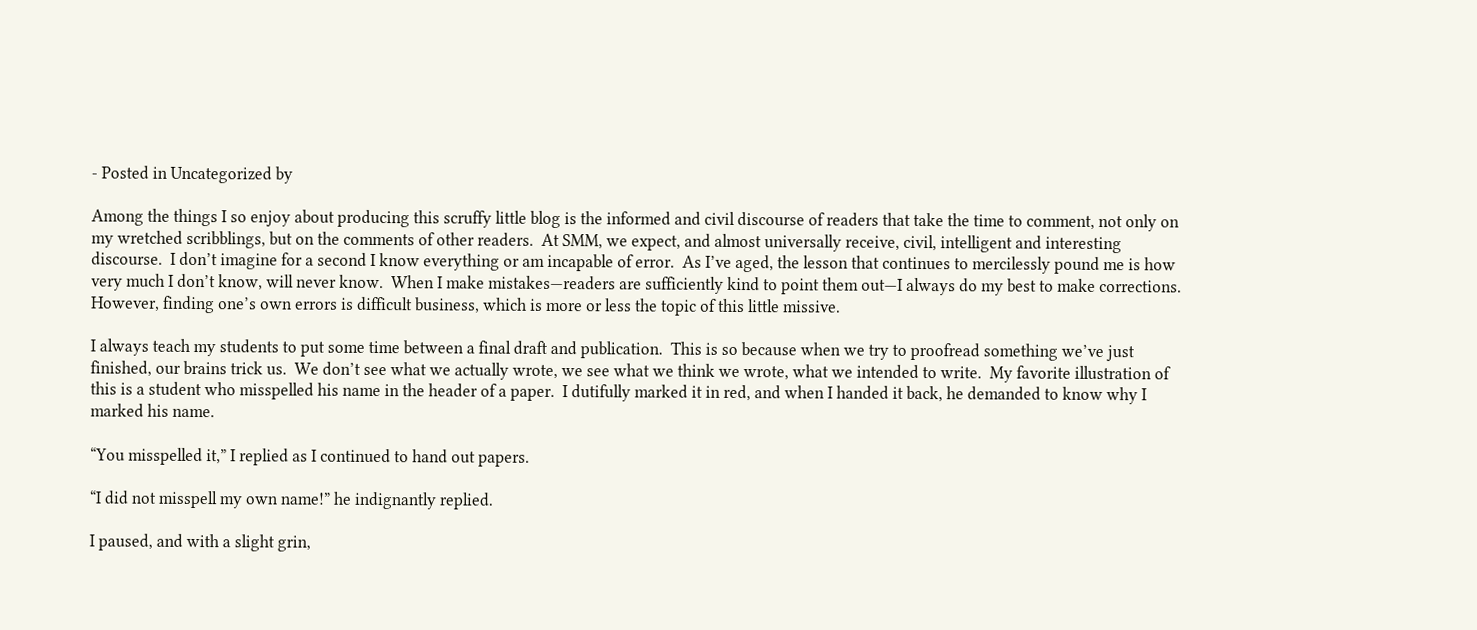- Posted in Uncategorized by

Among the things I so enjoy about producing this scruffy little blog is the informed and civil discourse of readers that take the time to comment, not only on my wretched scribblings, but on the comments of other readers.  At SMM, we expect, and almost universally receive, civil, intelligent and interesting discourse.  I don’t imagine for a second I know everything or am incapable of error.  As I’ve aged, the lesson that continues to mercilessly pound me is how very much I don’t know, will never know.  When I make mistakes—readers are sufficiently kind to point them out—I always do my best to make corrections.  However, finding one’s own errors is difficult business, which is more or less the topic of this little missive.

I always teach my students to put some time between a final draft and publication.  This is so because when we try to proofread something we’ve just finished, our brains trick us.  We don’t see what we actually wrote, we see what we think we wrote, what we intended to write.  My favorite illustration of this is a student who misspelled his name in the header of a paper.  I dutifully marked it in red, and when I handed it back, he demanded to know why I marked his name.

“You misspelled it,” I replied as I continued to hand out papers.

“I did not misspell my own name!” he indignantly replied.

I paused, and with a slight grin,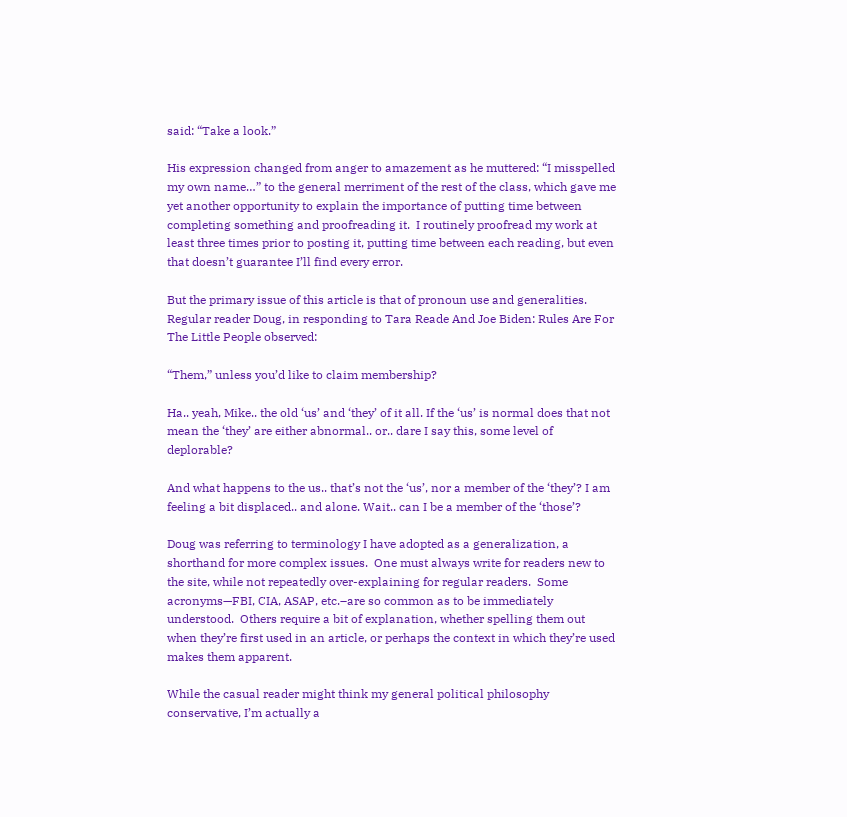said: “Take a look.”

His expression changed from anger to amazement as he muttered: “I misspelled my own name…” to the general merriment of the rest of the class, which gave me yet another opportunity to explain the importance of putting time between completing something and proofreading it.  I routinely proofread my work at least three times prior to posting it, putting time between each reading, but even that doesn’t guarantee I’ll find every error.

But the primary issue of this article is that of pronoun use and generalities.  Regular reader Doug, in responding to Tara Reade And Joe Biden: Rules Are For The Little People observed:

“Them,” unless you’d like to claim membership?

Ha.. yeah, Mike.. the old ‘us’ and ‘they’ of it all. If the ‘us’ is normal does that not mean the ‘they’ are either abnormal.. or.. dare I say this, some level of deplorable?

And what happens to the us.. that’s not the ‘us’, nor a member of the ‘they’? I am feeling a bit displaced.. and alone. Wait.. can I be a member of the ‘those’?

Doug was referring to terminology I have adopted as a generalization, a shorthand for more complex issues.  One must always write for readers new to the site, while not repeatedly over-explaining for regular readers.  Some acronyms—FBI, CIA, ASAP, etc.–are so common as to be immediately understood.  Others require a bit of explanation, whether spelling them out when they’re first used in an article, or perhaps the context in which they’re used makes them apparent.

While the casual reader might think my general political philosophy conservative, I’m actually a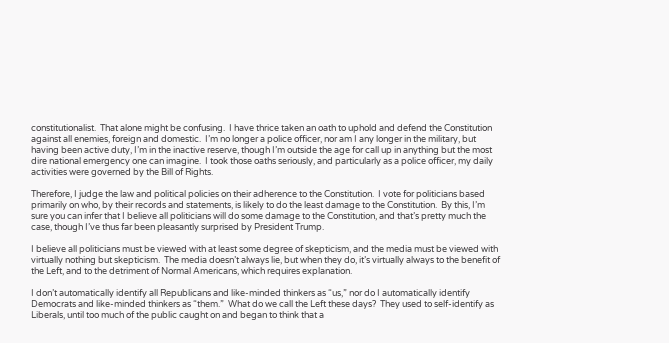constitutionalist.  That alone might be confusing.  I have thrice taken an oath to uphold and defend the Constitution against all enemies, foreign and domestic.  I’m no longer a police officer, nor am I any longer in the military, but having been active duty, I’m in the inactive reserve, though I’m outside the age for call up in anything but the most dire national emergency one can imagine.  I took those oaths seriously, and particularly as a police officer, my daily activities were governed by the Bill of Rights.

Therefore, I judge the law and political policies on their adherence to the Constitution.  I vote for politicians based primarily on who, by their records and statements, is likely to do the least damage to the Constitution.  By this, I’m sure you can infer that I believe all politicians will do some damage to the Constitution, and that’s pretty much the case, though I’ve thus far been pleasantly surprised by President Trump.

I believe all politicians must be viewed with at least some degree of skepticism, and the media must be viewed with virtually nothing but skepticism.  The media doesn’t always lie, but when they do, it’s virtually always to the benefit of the Left, and to the detriment of Normal Americans, which requires explanation.

I don’t automatically identify all Republicans and like-minded thinkers as “us,” nor do I automatically identify Democrats and like-minded thinkers as “them.”  What do we call the Left these days?  They used to self-identify as Liberals, until too much of the public caught on and began to think that a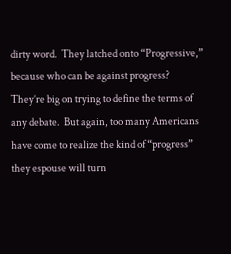dirty word.  They latched onto “Progressive,” because who can be against progress?  They’re big on trying to define the terms of any debate.  But again, too many Americans have come to realize the kind of “progress” they espouse will turn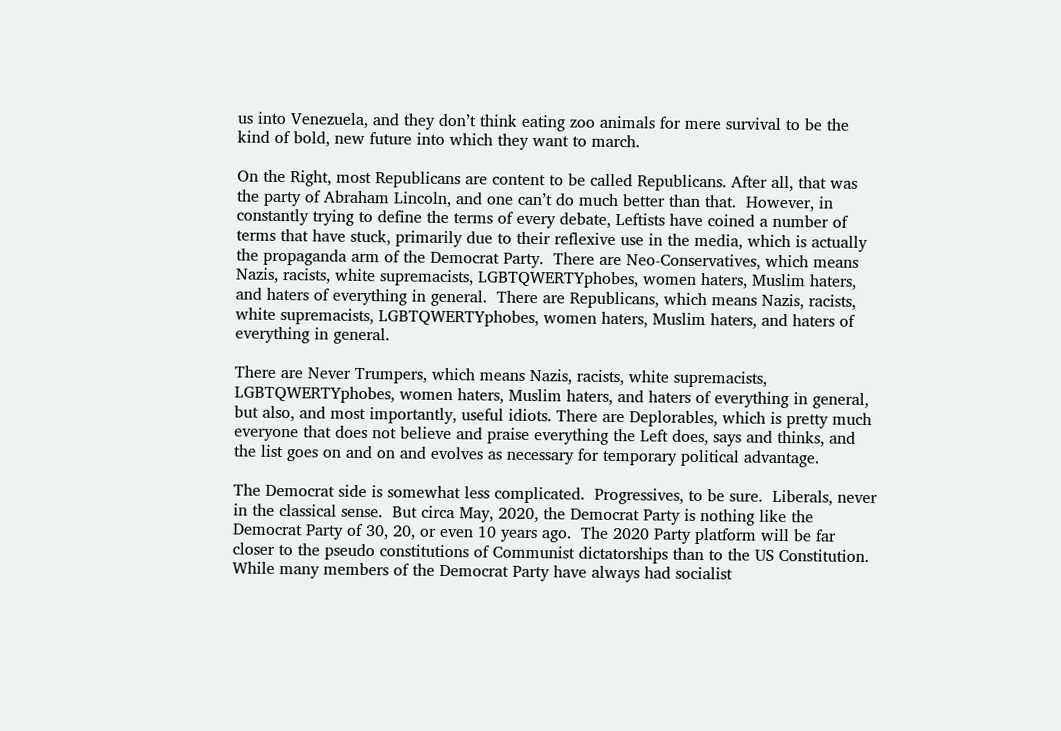us into Venezuela, and they don’t think eating zoo animals for mere survival to be the kind of bold, new future into which they want to march.

On the Right, most Republicans are content to be called Republicans. After all, that was the party of Abraham Lincoln, and one can’t do much better than that.  However, in constantly trying to define the terms of every debate, Leftists have coined a number of terms that have stuck, primarily due to their reflexive use in the media, which is actually the propaganda arm of the Democrat Party.  There are Neo-Conservatives, which means Nazis, racists, white supremacists, LGBTQWERTYphobes, women haters, Muslim haters, and haters of everything in general.  There are Republicans, which means Nazis, racists, white supremacists, LGBTQWERTYphobes, women haters, Muslim haters, and haters of everything in general.

There are Never Trumpers, which means Nazis, racists, white supremacists, LGBTQWERTYphobes, women haters, Muslim haters, and haters of everything in general, but also, and most importantly, useful idiots. There are Deplorables, which is pretty much everyone that does not believe and praise everything the Left does, says and thinks, and the list goes on and on and evolves as necessary for temporary political advantage.

The Democrat side is somewhat less complicated.  Progressives, to be sure.  Liberals, never in the classical sense.  But circa May, 2020, the Democrat Party is nothing like the Democrat Party of 30, 20, or even 10 years ago.  The 2020 Party platform will be far closer to the pseudo constitutions of Communist dictatorships than to the US Constitution.  While many members of the Democrat Party have always had socialist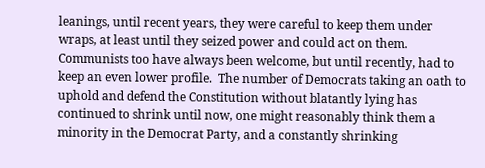leanings, until recent years, they were careful to keep them under wraps, at least until they seized power and could act on them.  Communists too have always been welcome, but until recently, had to keep an even lower profile.  The number of Democrats taking an oath to uphold and defend the Constitution without blatantly lying has continued to shrink until now, one might reasonably think them a minority in the Democrat Party, and a constantly shrinking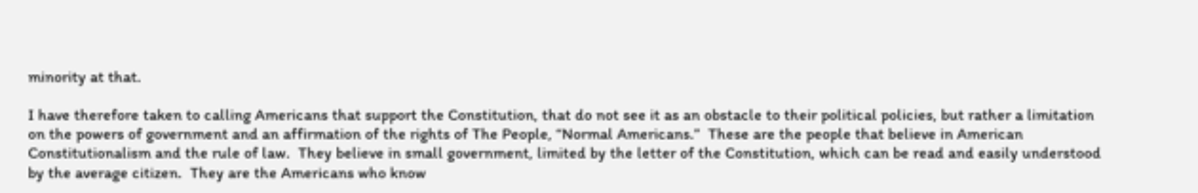minority at that.

I have therefore taken to calling Americans that support the Constitution, that do not see it as an obstacle to their political policies, but rather a limitation on the powers of government and an affirmation of the rights of The People, “Normal Americans.”  These are the people that believe in American Constitutionalism and the rule of law.  They believe in small government, limited by the letter of the Constitution, which can be read and easily understood by the average citizen.  They are the Americans who know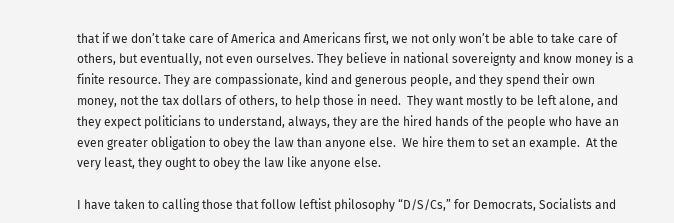that if we don’t take care of America and Americans first, we not only won’t be able to take care of others, but eventually, not even ourselves. They believe in national sovereignty and know money is a finite resource. They are compassionate, kind and generous people, and they spend their own money, not the tax dollars of others, to help those in need.  They want mostly to be left alone, and they expect politicians to understand, always, they are the hired hands of the people who have an even greater obligation to obey the law than anyone else.  We hire them to set an example.  At the very least, they ought to obey the law like anyone else.

I have taken to calling those that follow leftist philosophy “D/S/Cs,” for Democrats, Socialists and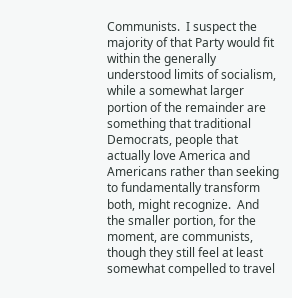Communists.  I suspect the majority of that Party would fit within the generally understood limits of socialism, while a somewhat larger portion of the remainder are something that traditional Democrats, people that actually love America and Americans rather than seeking to fundamentally transform both, might recognize.  And the smaller portion, for the moment, are communists, though they still feel at least somewhat compelled to travel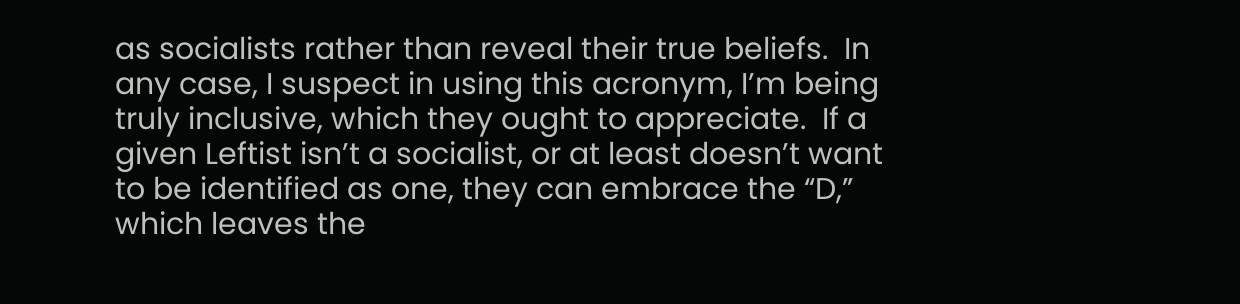as socialists rather than reveal their true beliefs.  In any case, I suspect in using this acronym, I’m being truly inclusive, which they ought to appreciate.  If a given Leftist isn’t a socialist, or at least doesn’t want to be identified as one, they can embrace the “D,” which leaves the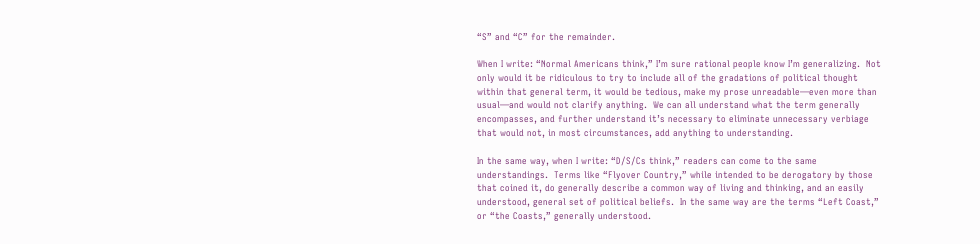“S” and “C” for the remainder.

When I write: “Normal Americans think,” I’m sure rational people know I’m generalizing.  Not only would it be ridiculous to try to include all of the gradations of political thought within that general term, it would be tedious, make my prose unreadable—even more than usual—and would not clarify anything.  We can all understand what the term generally encompasses, and further understand it’s necessary to eliminate unnecessary verbiage that would not, in most circumstances, add anything to understanding.

In the same way, when I write: “D/S/Cs think,” readers can come to the same understandings.  Terms like “Flyover Country,” while intended to be derogatory by those that coined it, do generally describe a common way of living and thinking, and an easily understood, general set of political beliefs.  In the same way are the terms “Left Coast,” or “the Coasts,” generally understood.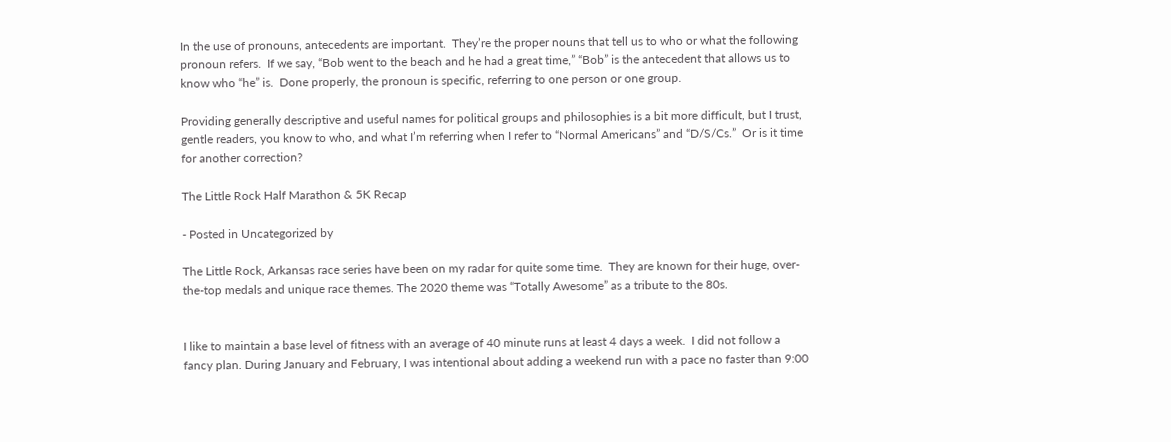In the use of pronouns, antecedents are important.  They’re the proper nouns that tell us to who or what the following pronoun refers.  If we say, “Bob went to the beach and he had a great time,” “Bob” is the antecedent that allows us to know who “he” is.  Done properly, the pronoun is specific, referring to one person or one group.

Providing generally descriptive and useful names for political groups and philosophies is a bit more difficult, but I trust, gentle readers, you know to who, and what I’m referring when I refer to “Normal Americans” and “D/S/Cs.”  Or is it time for another correction?

The Little Rock Half Marathon & 5K Recap

- Posted in Uncategorized by

The Little Rock, Arkansas race series have been on my radar for quite some time.  They are known for their huge, over-the-top medals and unique race themes. The 2020 theme was “Totally Awesome” as a tribute to the 80s.


I like to maintain a base level of fitness with an average of 40 minute runs at least 4 days a week.  I did not follow a fancy plan. During January and February, I was intentional about adding a weekend run with a pace no faster than 9:00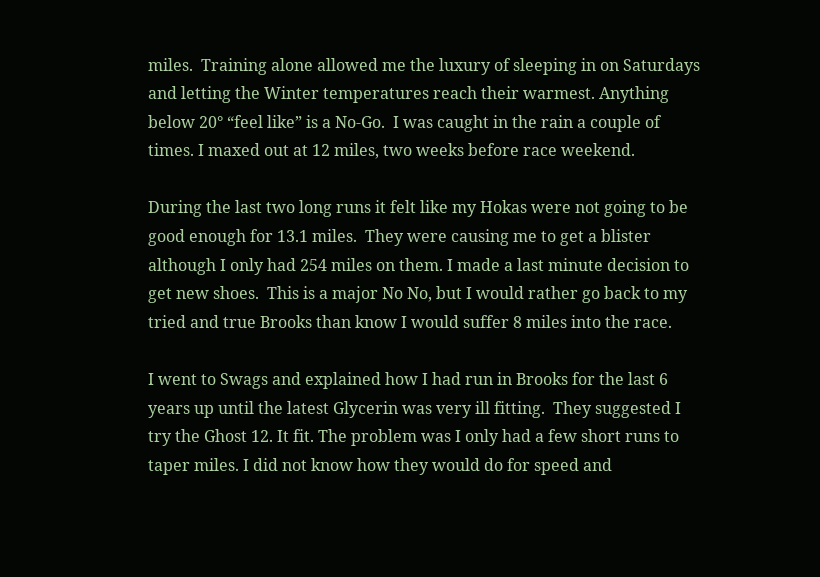miles.  Training alone allowed me the luxury of sleeping in on Saturdays and letting the Winter temperatures reach their warmest. Anything below 20° “feel like” is a No-Go.  I was caught in the rain a couple of times. I maxed out at 12 miles, two weeks before race weekend.

During the last two long runs it felt like my Hokas were not going to be good enough for 13.1 miles.  They were causing me to get a blister although I only had 254 miles on them. I made a last minute decision to get new shoes.  This is a major No No, but I would rather go back to my tried and true Brooks than know I would suffer 8 miles into the race.

I went to Swags and explained how I had run in Brooks for the last 6 years up until the latest Glycerin was very ill fitting.  They suggested I try the Ghost 12. It fit. The problem was I only had a few short runs to taper miles. I did not know how they would do for speed and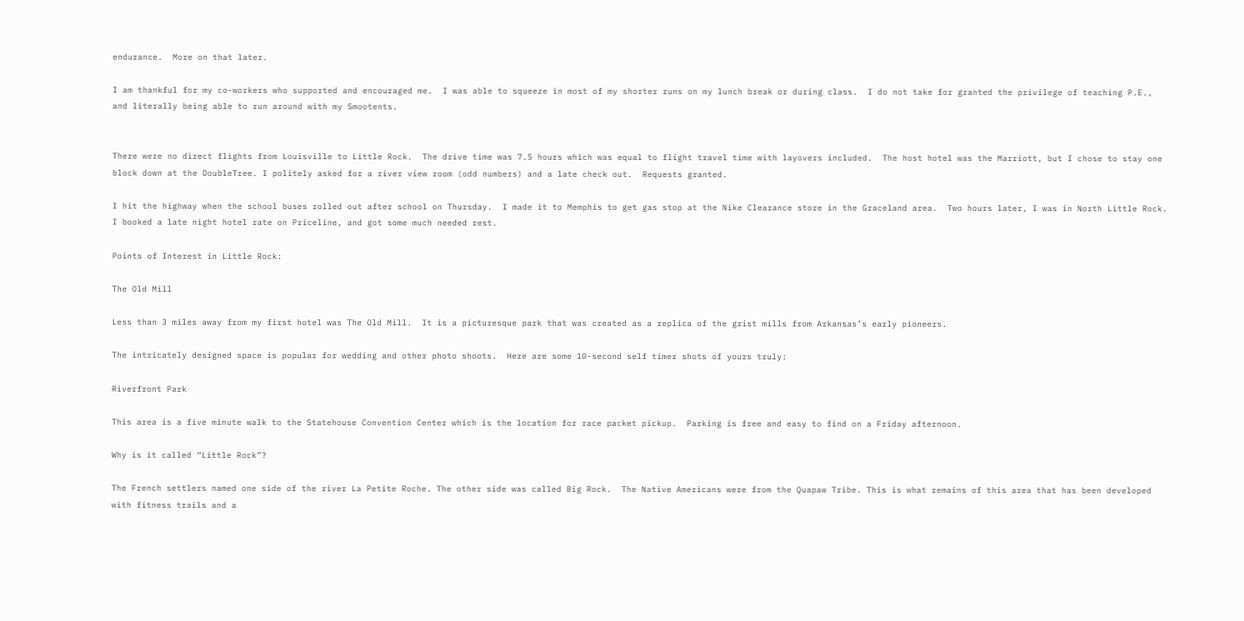endurance.  More on that later.

I am thankful for my co-workers who supported and encouraged me.  I was able to squeeze in most of my shorter runs on my lunch break or during class.  I do not take for granted the privilege of teaching P.E., and literally being able to run around with my Smootents.


There were no direct flights from Louisville to Little Rock.  The drive time was 7.5 hours which was equal to flight travel time with layovers included.  The host hotel was the Marriott, but I chose to stay one block down at the DoubleTree. I politely asked for a river view room (odd numbers) and a late check out.  Requests granted.

I hit the highway when the school buses rolled out after school on Thursday.  I made it to Memphis to get gas stop at the Nike Clearance store in the Graceland area.  Two hours later, I was in North Little Rock.  I booked a late night hotel rate on Priceline, and got some much needed rest.

Points of Interest in Little Rock:

The Old Mill

Less than 3 miles away from my first hotel was The Old Mill.  It is a picturesque park that was created as a replica of the grist mills from Arkansas’s early pioneers.

The intricately designed space is popular for wedding and other photo shoots.  Here are some 10-second self timer shots of yours truly:

Riverfront Park

This area is a five minute walk to the Statehouse Convention Center which is the location for race packet pickup.  Parking is free and easy to find on a Friday afternoon.

Why is it called “Little Rock”?

The French settlers named one side of the river La Petite Roche. The other side was called Big Rock.  The Native Americans were from the Quapaw Tribe. This is what remains of this area that has been developed with fitness trails and a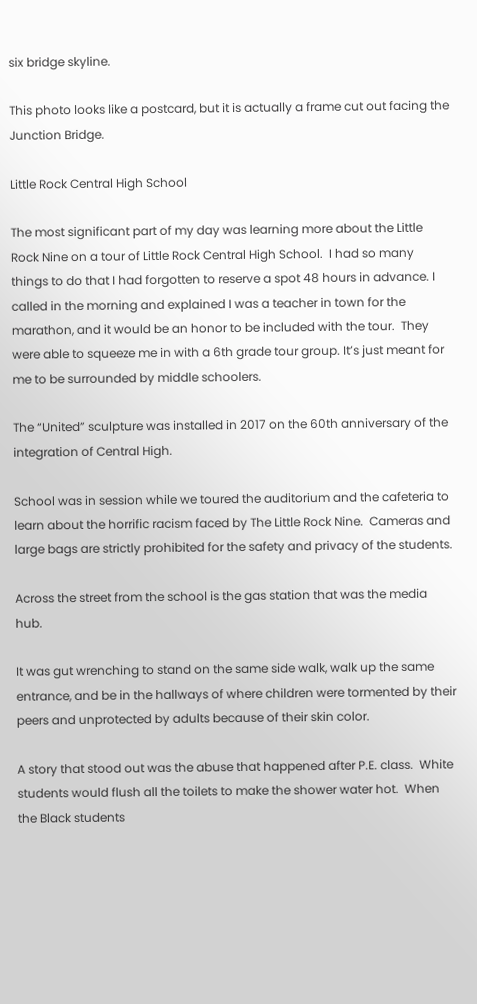six bridge skyline.

This photo looks like a postcard, but it is actually a frame cut out facing the Junction Bridge.

Little Rock Central High School

The most significant part of my day was learning more about the Little Rock Nine on a tour of Little Rock Central High School.  I had so many things to do that I had forgotten to reserve a spot 48 hours in advance. I called in the morning and explained I was a teacher in town for the marathon, and it would be an honor to be included with the tour.  They were able to squeeze me in with a 6th grade tour group. It’s just meant for me to be surrounded by middle schoolers.

The “United” sculpture was installed in 2017 on the 60th anniversary of the integration of Central High.

School was in session while we toured the auditorium and the cafeteria to learn about the horrific racism faced by The Little Rock Nine.  Cameras and large bags are strictly prohibited for the safety and privacy of the students.

Across the street from the school is the gas station that was the media hub.

It was gut wrenching to stand on the same side walk, walk up the same entrance, and be in the hallways of where children were tormented by their peers and unprotected by adults because of their skin color.

A story that stood out was the abuse that happened after P.E. class.  White students would flush all the toilets to make the shower water hot.  When the Black students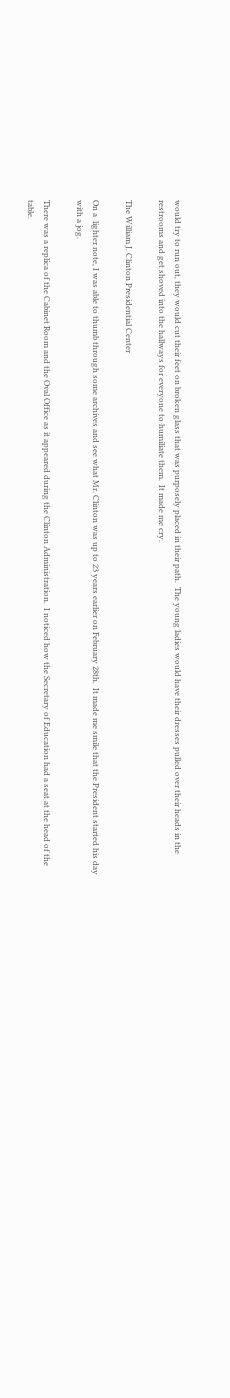would try to run out, they would cut their feet on broken glass that was purposely placed in their path.  The young ladies would have their dresses pulled over their heads in the restrooms and get shoved into the hallways for everyone to humiliate them.  It made me cry.

The William J. Clinton Presidential Center

On a  lighter note, I was able to thumb through some archives and see what Mr. Clinton was up to 23 years earlier on February 28th.  It made me smile that the President started his day with a jog.

There was a replica of the Cabinet Room and the Oval Office as it appeared during the Clinton Administration.  I noticed how the Secretary of Education had a seat at the head of the table.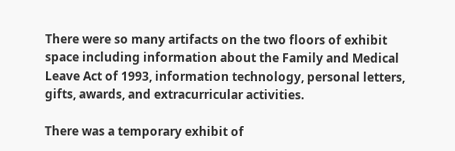There were so many artifacts on the two floors of exhibit space including information about the Family and Medical Leave Act of 1993, information technology, personal letters, gifts, awards, and extracurricular activities.

There was a temporary exhibit of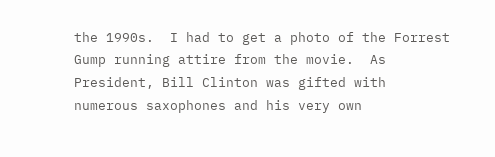the 1990s.  I had to get a photo of the Forrest Gump running attire from the movie.  As President, Bill Clinton was gifted with numerous saxophones and his very own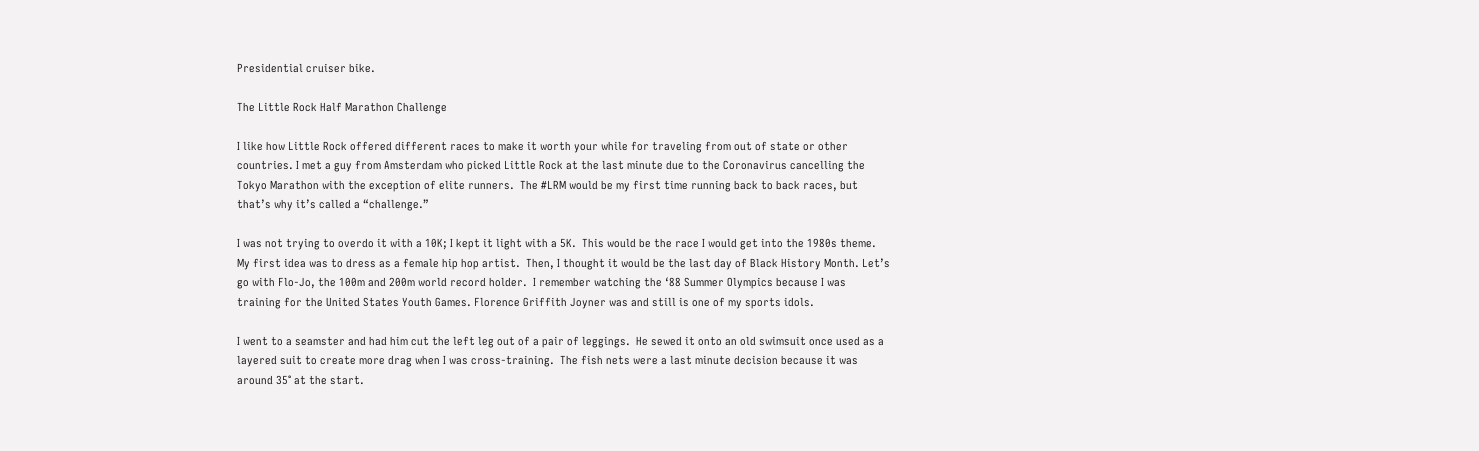Presidential cruiser bike.

The Little Rock Half Marathon Challenge

I like how Little Rock offered different races to make it worth your while for traveling from out of state or other countries. I met a guy from Amsterdam who picked Little Rock at the last minute due to the Coronavirus cancelling the Tokyo Marathon with the exception of elite runners.  The #LRM would be my first time running back to back races, but that’s why it’s called a “challenge.”

I was not trying to overdo it with a 10K; I kept it light with a 5K.  This would be the race I would get into the 1980s theme. My first idea was to dress as a female hip hop artist.  Then, I thought it would be the last day of Black History Month. Let’s go with Flo-Jo, the 100m and 200m world record holder.  I remember watching the ‘88 Summer Olympics because I was training for the United States Youth Games. Florence Griffith Joyner was and still is one of my sports idols.

I went to a seamster and had him cut the left leg out of a pair of leggings.  He sewed it onto an old swimsuit once used as a layered suit to create more drag when I was cross-training.  The fish nets were a last minute decision because it was around 35° at the start.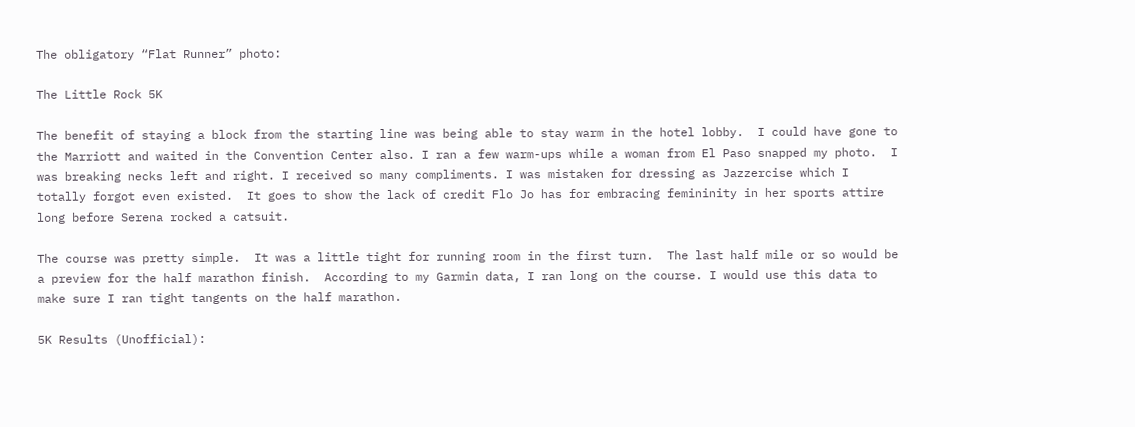The obligatory “Flat Runner” photo:

The Little Rock 5K

The benefit of staying a block from the starting line was being able to stay warm in the hotel lobby.  I could have gone to the Marriott and waited in the Convention Center also. I ran a few warm-ups while a woman from El Paso snapped my photo.  I was breaking necks left and right. I received so many compliments. I was mistaken for dressing as Jazzercise which I totally forgot even existed.  It goes to show the lack of credit Flo Jo has for embracing femininity in her sports attire long before Serena rocked a catsuit.

The course was pretty simple.  It was a little tight for running room in the first turn.  The last half mile or so would be a preview for the half marathon finish.  According to my Garmin data, I ran long on the course. I would use this data to make sure I ran tight tangents on the half marathon.

5K Results (Unofficial):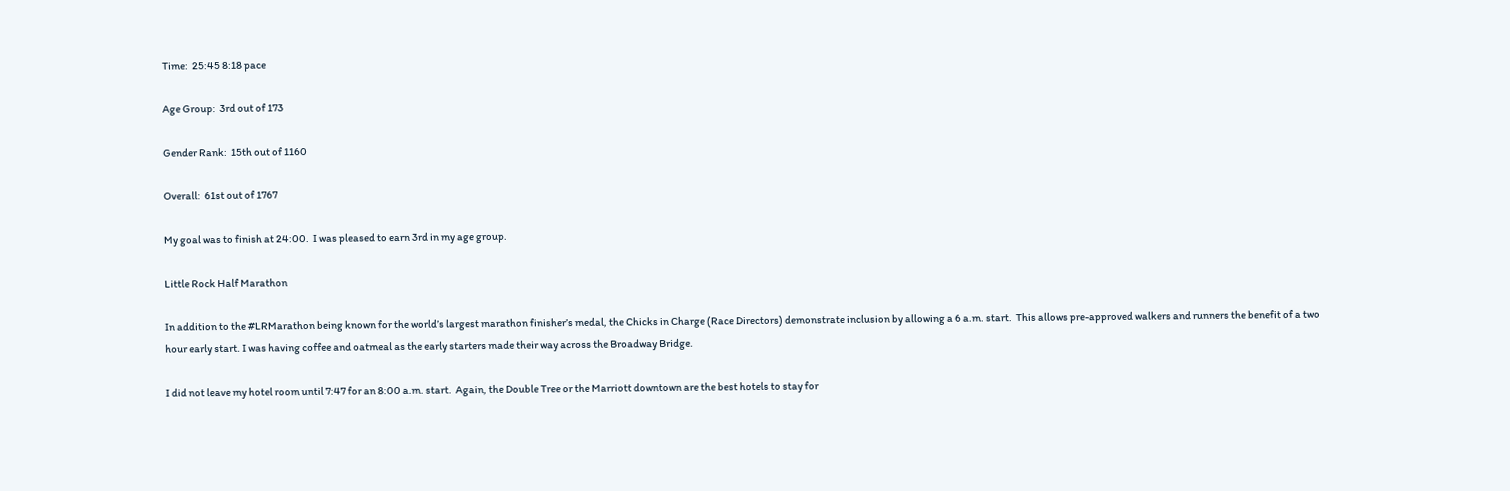Time:  25:45 8:18 pace

Age Group:  3rd out of 173

Gender Rank:  15th out of 1160

Overall:  61st out of 1767

My goal was to finish at 24:00.  I was pleased to earn 3rd in my age group.

Little Rock Half Marathon

In addition to the #LRMarathon being known for the world’s largest marathon finisher’s medal, the Chicks in Charge (Race Directors) demonstrate inclusion by allowing a 6 a.m. start.  This allows pre-approved walkers and runners the benefit of a two hour early start. I was having coffee and oatmeal as the early starters made their way across the Broadway Bridge.

I did not leave my hotel room until 7:47 for an 8:00 a.m. start.  Again, the Double Tree or the Marriott downtown are the best hotels to stay for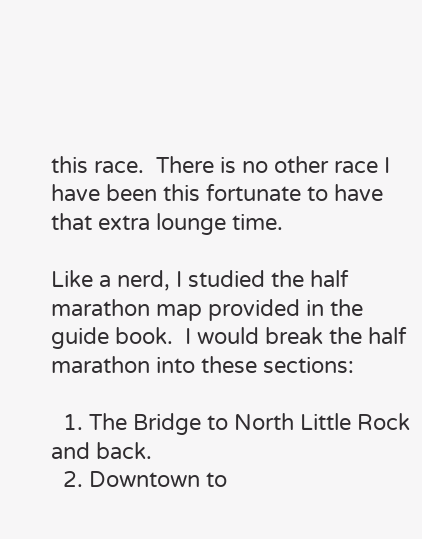this race.  There is no other race I have been this fortunate to have that extra lounge time.

Like a nerd, I studied the half marathon map provided in the guide book.  I would break the half marathon into these sections:

  1. The Bridge to North Little Rock and back.
  2. Downtown to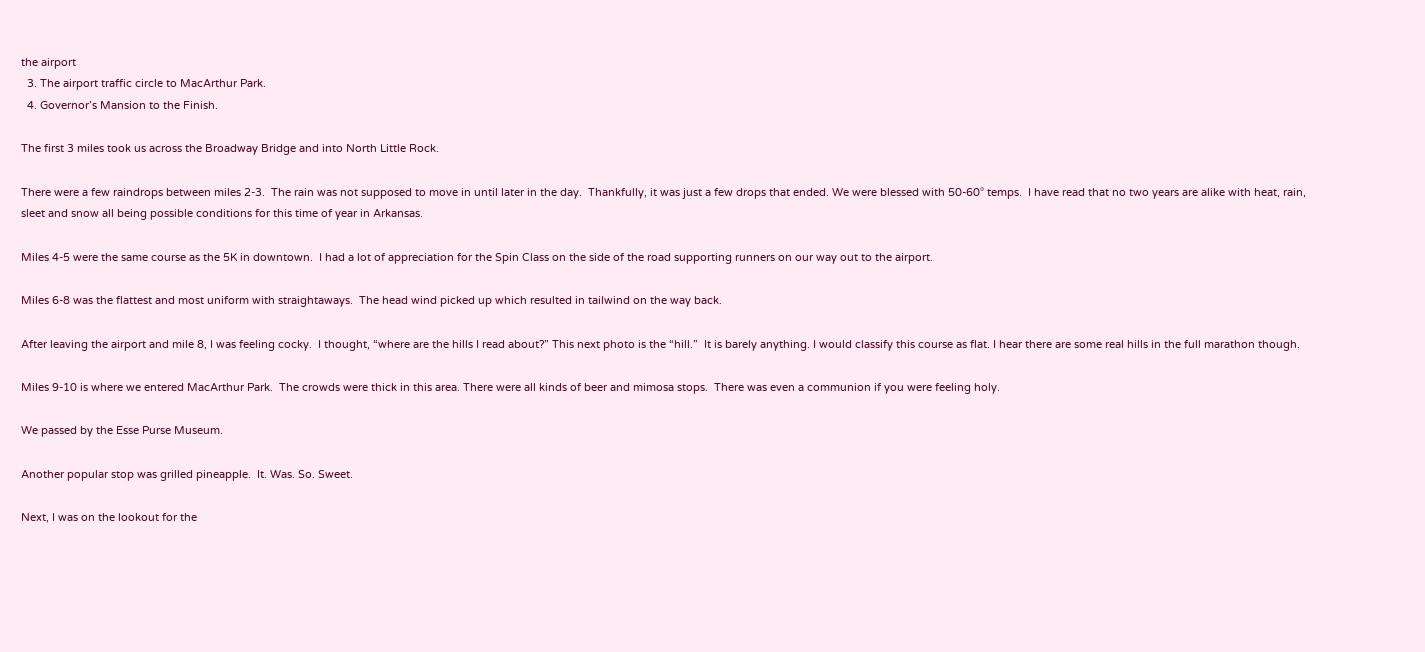the airport
  3. The airport traffic circle to MacArthur Park.
  4. Governor’s Mansion to the Finish.

The first 3 miles took us across the Broadway Bridge and into North Little Rock.

There were a few raindrops between miles 2-3.  The rain was not supposed to move in until later in the day.  Thankfully, it was just a few drops that ended. We were blessed with 50-60° temps.  I have read that no two years are alike with heat, rain, sleet and snow all being possible conditions for this time of year in Arkansas.

Miles 4-5 were the same course as the 5K in downtown.  I had a lot of appreciation for the Spin Class on the side of the road supporting runners on our way out to the airport.

Miles 6-8 was the flattest and most uniform with straightaways.  The head wind picked up which resulted in tailwind on the way back.

After leaving the airport and mile 8, I was feeling cocky.  I thought, “where are the hills I read about?” This next photo is the “hill.”  It is barely anything. I would classify this course as flat. I hear there are some real hills in the full marathon though.

Miles 9-10 is where we entered MacArthur Park.  The crowds were thick in this area. There were all kinds of beer and mimosa stops.  There was even a communion if you were feeling holy.

We passed by the Esse Purse Museum.

Another popular stop was grilled pineapple.  It. Was. So. Sweet.

Next, I was on the lookout for the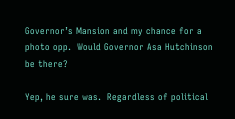Governor’s Mansion and my chance for a photo opp.  Would Governor Asa Hutchinson be there?

Yep, he sure was.  Regardless of political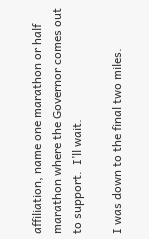affiliation, name one marathon or half marathon where the Governor comes out to support.  I’ll wait.

I was down to the final two miles.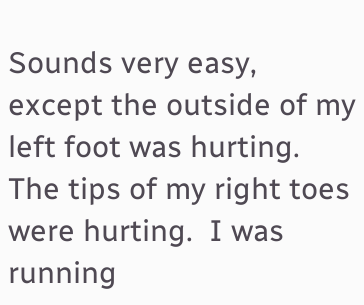Sounds very easy, except the outside of my left foot was hurting. The tips of my right toes were hurting.  I was running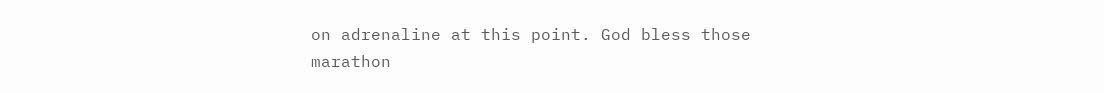on adrenaline at this point. God bless those marathon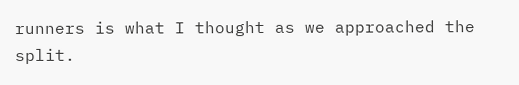runners is what I thought as we approached the split.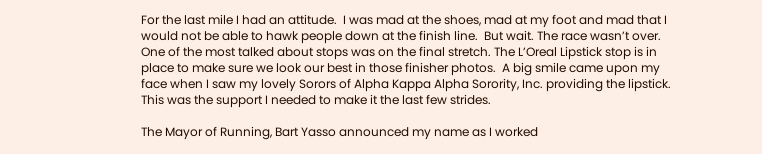For the last mile I had an attitude.  I was mad at the shoes, mad at my foot and mad that I would not be able to hawk people down at the finish line.  But wait. The race wasn’t over. One of the most talked about stops was on the final stretch. The L’Oreal Lipstick stop is in place to make sure we look our best in those finisher photos.  A big smile came upon my face when I saw my lovely Sorors of Alpha Kappa Alpha Sorority, Inc. providing the lipstick. This was the support I needed to make it the last few strides.

The Mayor of Running, Bart Yasso announced my name as I worked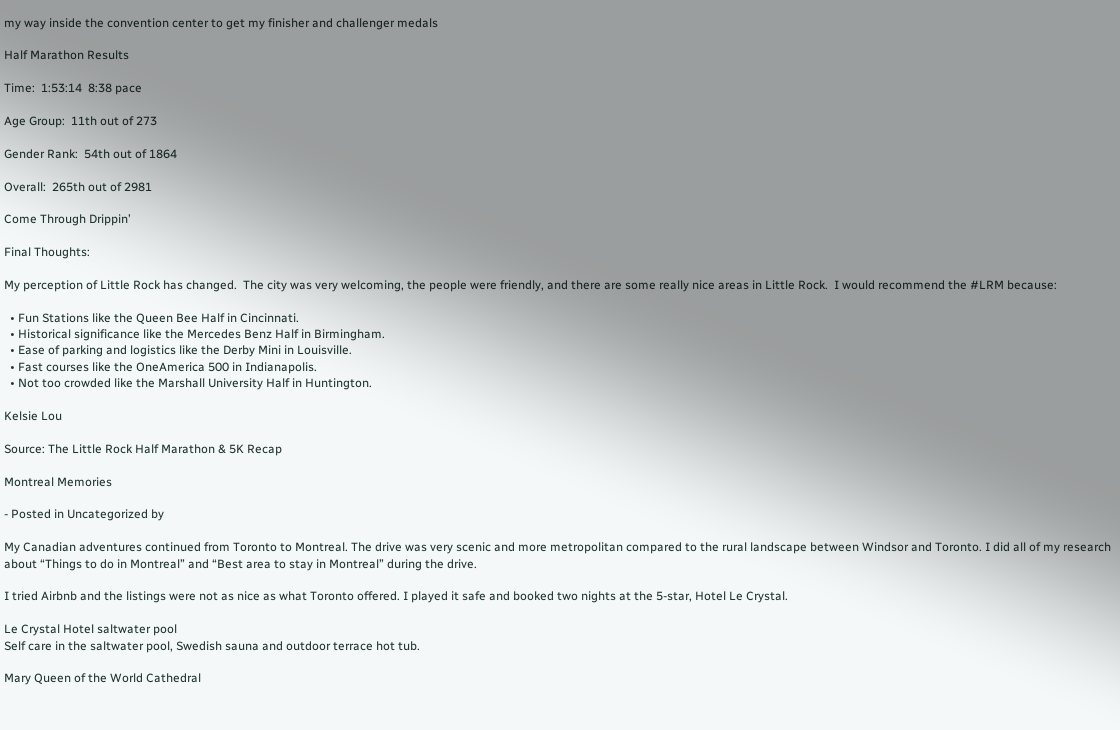my way inside the convention center to get my finisher and challenger medals

Half Marathon Results

Time:  1:53:14  8:38 pace

Age Group:  11th out of 273

Gender Rank:  54th out of 1864

Overall:  265th out of 2981

Come Through Drippin’

Final Thoughts:

My perception of Little Rock has changed.  The city was very welcoming, the people were friendly, and there are some really nice areas in Little Rock.  I would recommend the #LRM because:

  • Fun Stations like the Queen Bee Half in Cincinnati.
  • Historical significance like the Mercedes Benz Half in Birmingham.
  • Ease of parking and logistics like the Derby Mini in Louisville.
  • Fast courses like the OneAmerica 500 in Indianapolis.
  • Not too crowded like the Marshall University Half in Huntington.

Kelsie Lou

Source: The Little Rock Half Marathon & 5K Recap

Montreal Memories

- Posted in Uncategorized by

My Canadian adventures continued from Toronto to Montreal. The drive was very scenic and more metropolitan compared to the rural landscape between Windsor and Toronto. I did all of my research about “Things to do in Montreal” and “Best area to stay in Montreal” during the drive.

I tried Airbnb and the listings were not as nice as what Toronto offered. I played it safe and booked two nights at the 5-star, Hotel Le Crystal.

Le Crystal Hotel saltwater pool
Self care in the saltwater pool, Swedish sauna and outdoor terrace hot tub.

Mary Queen of the World Cathedral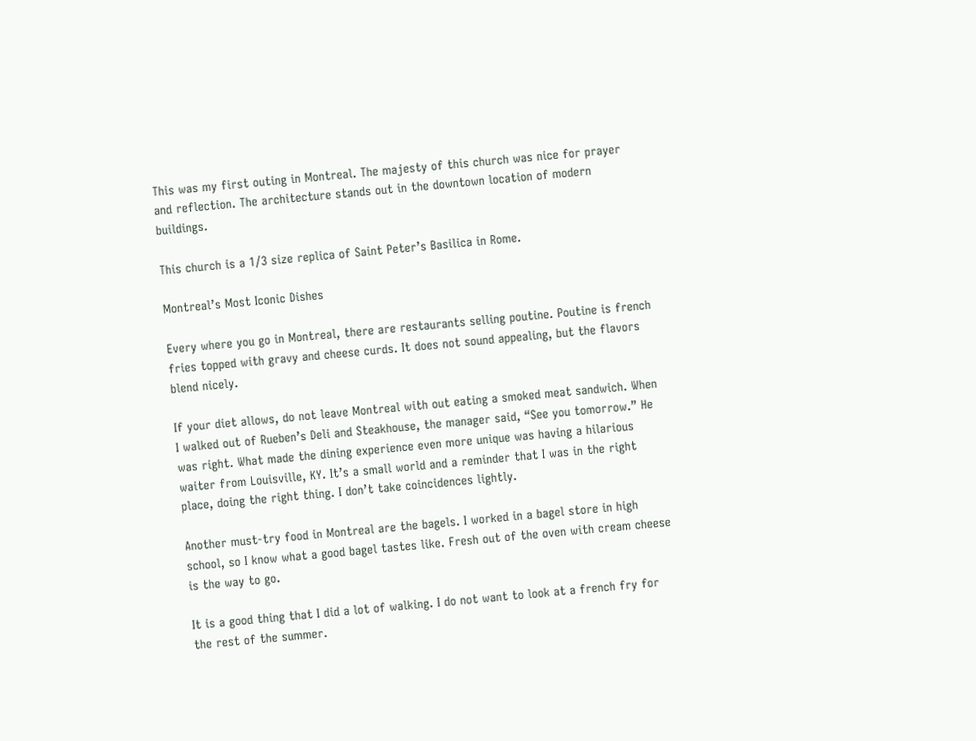This was my first outing in Montreal. The majesty of this church was nice for prayer and reflection. The architecture stands out in the downtown location of modern buildings.

This church is a 1/3 size replica of Saint Peter’s Basilica in Rome.

Montreal’s Most Iconic Dishes

Every where you go in Montreal, there are restaurants selling poutine. Poutine is french fries topped with gravy and cheese curds. It does not sound appealing, but the flavors blend nicely.

If your diet allows, do not leave Montreal with out eating a smoked meat sandwich. When I walked out of Rueben’s Deli and Steakhouse, the manager said, “See you tomorrow.” He was right. What made the dining experience even more unique was having a hilarious waiter from Louisville, KY. It’s a small world and a reminder that I was in the right place, doing the right thing. I don’t take coincidences lightly.

Another must-try food in Montreal are the bagels. I worked in a bagel store in high school, so I know what a good bagel tastes like. Fresh out of the oven with cream cheese is the way to go.

It is a good thing that I did a lot of walking. I do not want to look at a french fry for the rest of the summer.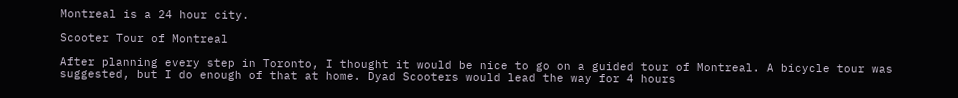Montreal is a 24 hour city.

Scooter Tour of Montreal

After planning every step in Toronto, I thought it would be nice to go on a guided tour of Montreal. A bicycle tour was suggested, but I do enough of that at home. Dyad Scooters would lead the way for 4 hours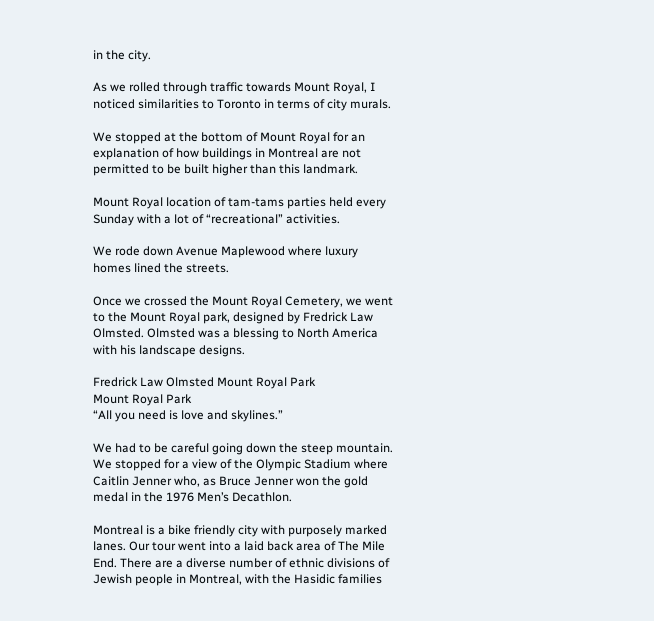in the city.

As we rolled through traffic towards Mount Royal, I noticed similarities to Toronto in terms of city murals.

We stopped at the bottom of Mount Royal for an explanation of how buildings in Montreal are not permitted to be built higher than this landmark.

Mount Royal location of tam-tams parties held every Sunday with a lot of “recreational” activities.

We rode down Avenue Maplewood where luxury homes lined the streets.

Once we crossed the Mount Royal Cemetery, we went to the Mount Royal park, designed by Fredrick Law Olmsted. Olmsted was a blessing to North America with his landscape designs.

Fredrick Law Olmsted Mount Royal Park
Mount Royal Park
“All you need is love and skylines.”

We had to be careful going down the steep mountain. We stopped for a view of the Olympic Stadium where Caitlin Jenner who, as Bruce Jenner won the gold medal in the 1976 Men’s Decathlon.

Montreal is a bike friendly city with purposely marked lanes. Our tour went into a laid back area of The Mile End. There are a diverse number of ethnic divisions of Jewish people in Montreal, with the Hasidic families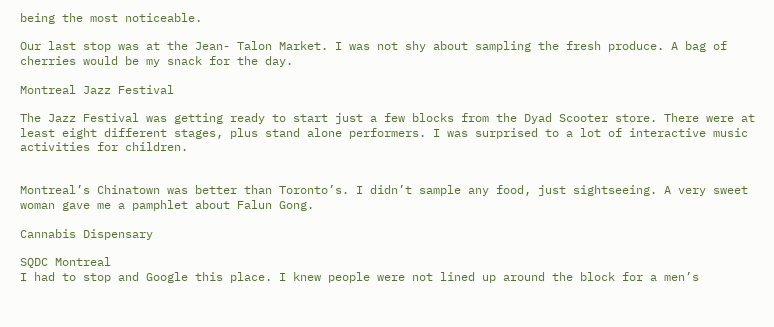being the most noticeable.

Our last stop was at the Jean- Talon Market. I was not shy about sampling the fresh produce. A bag of cherries would be my snack for the day.

Montreal Jazz Festival

The Jazz Festival was getting ready to start just a few blocks from the Dyad Scooter store. There were at least eight different stages, plus stand alone performers. I was surprised to a lot of interactive music activities for children.


Montreal’s Chinatown was better than Toronto’s. I didn’t sample any food, just sightseeing. A very sweet woman gave me a pamphlet about Falun Gong.

Cannabis Dispensary

SQDC Montreal
I had to stop and Google this place. I knew people were not lined up around the block for a men’s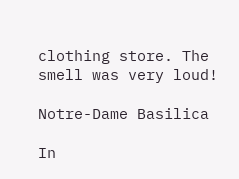clothing store. The smell was very loud!

Notre-Dame Basilica

In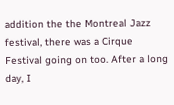addition the the Montreal Jazz festival, there was a Cirque Festival going on too. After a long day, I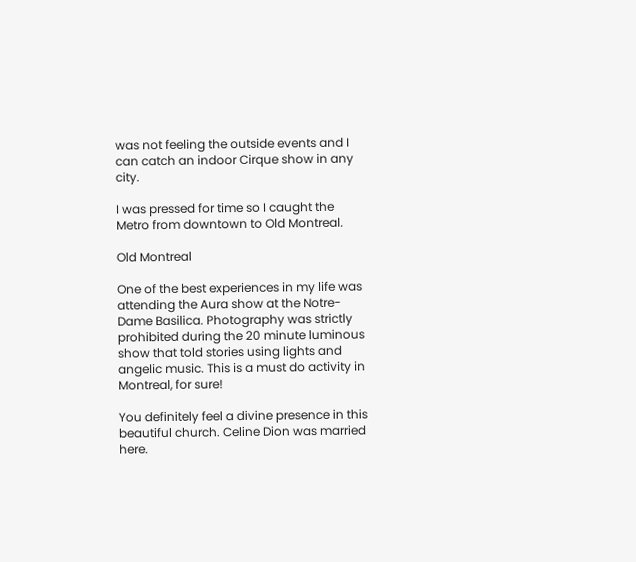was not feeling the outside events and I can catch an indoor Cirque show in any city.

I was pressed for time so I caught the Metro from downtown to Old Montreal.

Old Montreal

One of the best experiences in my life was attending the Aura show at the Notre-Dame Basilica. Photography was strictly prohibited during the 20 minute luminous show that told stories using lights and angelic music. This is a must do activity in Montreal, for sure!

You definitely feel a divine presence in this beautiful church. Celine Dion was married here.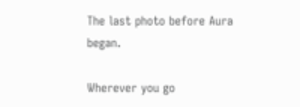The last photo before Aura began.

Wherever you go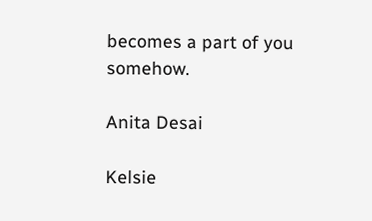becomes a part of you somehow.

Anita Desai

Kelsie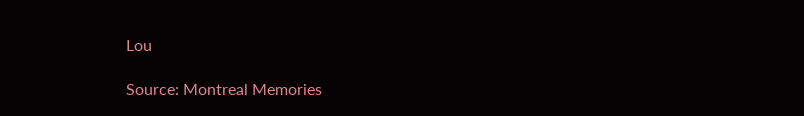Lou

Source: Montreal Memories